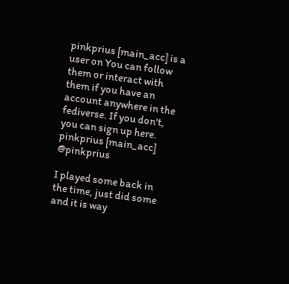pinkprius [main_acc] is a user on You can follow them or interact with them if you have an account anywhere in the fediverse. If you don't, you can sign up here.
pinkprius [main_acc] @pinkprius

I played some back in the time, just did some and it is way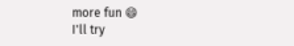more fun 😄
I'll try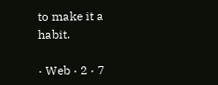to make it a habit.

· Web · 2 · 7